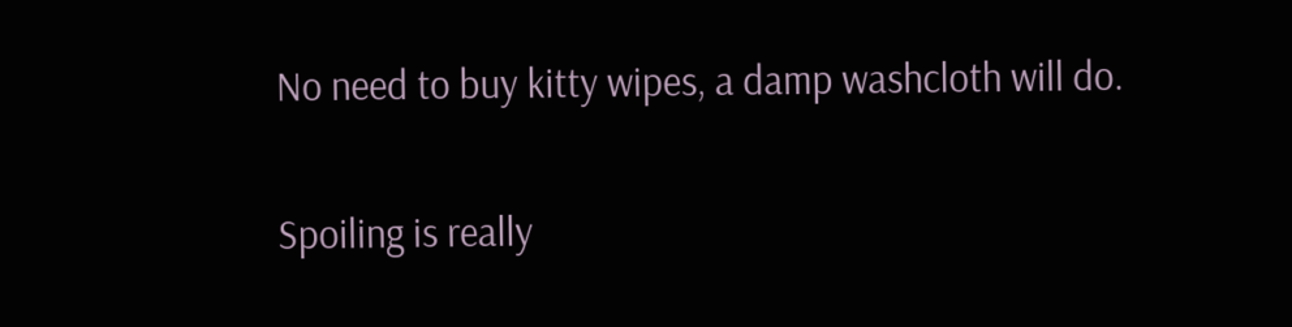No need to buy kitty wipes, a damp washcloth will do.

Spoiling is really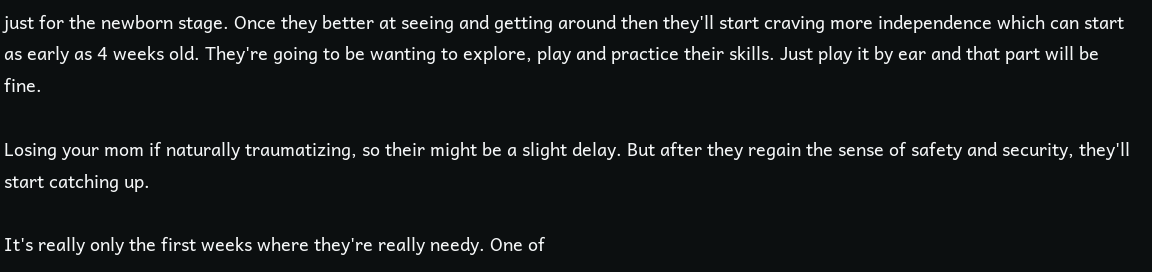just for the newborn stage. Once they better at seeing and getting around then they'll start craving more independence which can start as early as 4 weeks old. They're going to be wanting to explore, play and practice their skills. Just play it by ear and that part will be fine.

Losing your mom if naturally traumatizing, so their might be a slight delay. But after they regain the sense of safety and security, they'll start catching up.

It's really only the first weeks where they're really needy. One of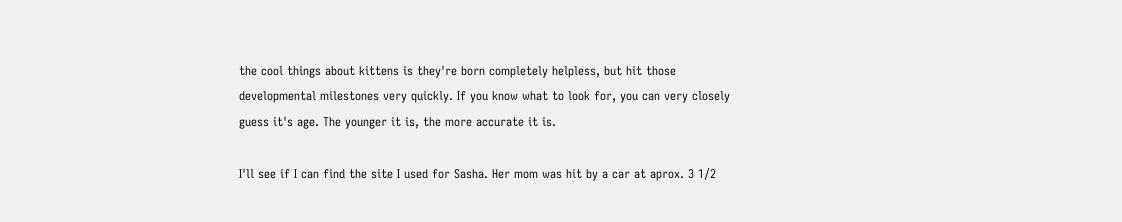the cool things about kittens is they're born completely helpless, but hit those developmental milestones very quickly. If you know what to look for, you can very closely guess it's age. The younger it is, the more accurate it is.

I'll see if I can find the site I used for Sasha. Her mom was hit by a car at aprox. 3 1/2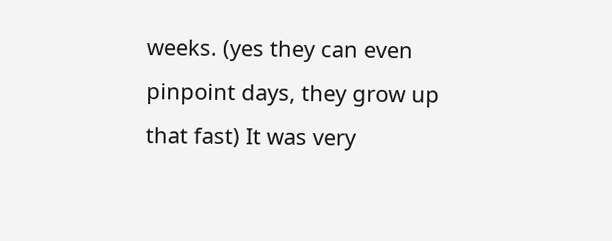weeks. (yes they can even pinpoint days, they grow up that fast) It was very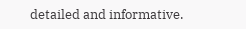detailed and informative.